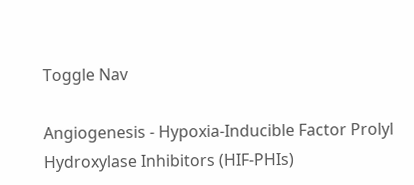Toggle Nav

Angiogenesis - Hypoxia-Inducible Factor Prolyl Hydroxylase Inhibitors (HIF-PHIs)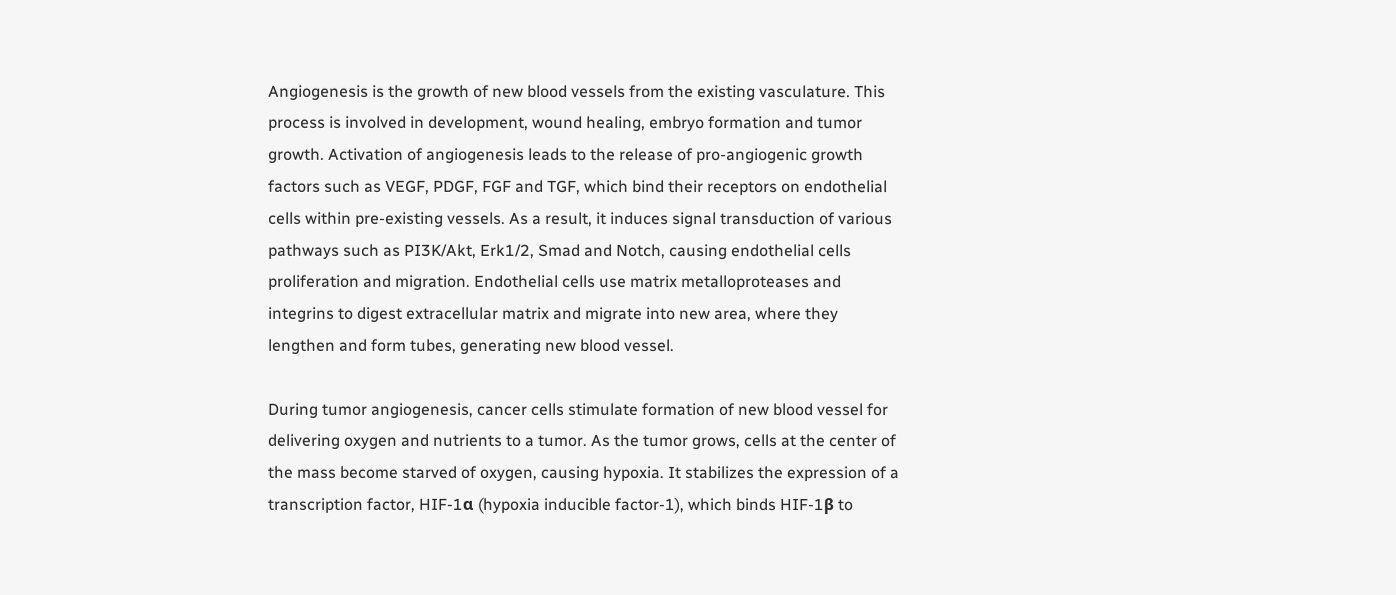Angiogenesis is the growth of new blood vessels from the existing vasculature. This process is involved in development, wound healing, embryo formation and tumor growth. Activation of angiogenesis leads to the release of pro-angiogenic growth factors such as VEGF, PDGF, FGF and TGF, which bind their receptors on endothelial cells within pre-existing vessels. As a result, it induces signal transduction of various pathways such as PI3K/Akt, Erk1/2, Smad and Notch, causing endothelial cells proliferation and migration. Endothelial cells use matrix metalloproteases and integrins to digest extracellular matrix and migrate into new area, where they lengthen and form tubes, generating new blood vessel.

During tumor angiogenesis, cancer cells stimulate formation of new blood vessel for delivering oxygen and nutrients to a tumor. As the tumor grows, cells at the center of the mass become starved of oxygen, causing hypoxia. It stabilizes the expression of a transcription factor, HIF-1α (hypoxia inducible factor-1), which binds HIF-1β to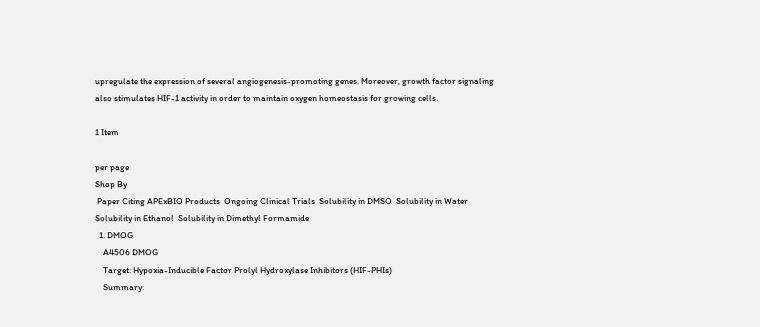upregulate the expression of several angiogenesis-promoting genes. Moreover, growth factor signaling also stimulates HIF-1 activity in order to maintain oxygen homeostasis for growing cells.

1 Item

per page
Shop By
 Paper Citing APExBIO Products  Ongoing Clinical Trials  Solubility in DMSO  Solubility in Water  Solubility in Ethanol  Solubility in Dimethyl Formamide
  1. DMOG
    A4506 DMOG
    Target: Hypoxia-Inducible Factor Prolyl Hydroxylase Inhibitors (HIF-PHIs)
    Summary: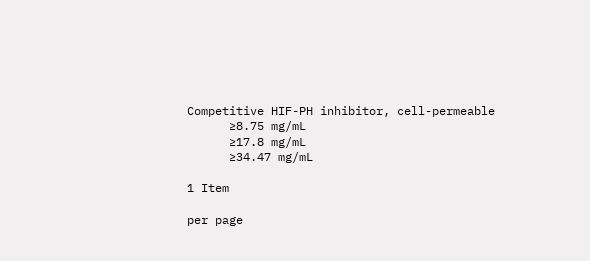Competitive HIF-PH inhibitor, cell-permeable
      ≥8.75 mg/mL
      ≥17.8 mg/mL
      ≥34.47 mg/mL

1 Item

per page